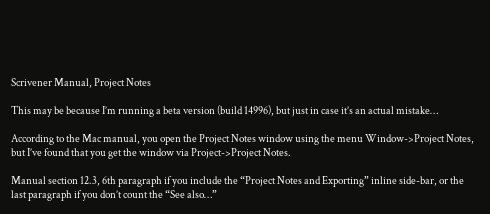Scrivener Manual, Project Notes

This may be because I’m running a beta version (build 14996), but just in case it’s an actual mistake…

According to the Mac manual, you open the Project Notes window using the menu Window->Project Notes, but I’ve found that you get the window via Project->Project Notes.

Manual section 12.3, 6th paragraph if you include the “Project Notes and Exporting” inline side-bar, or the last paragraph if you don’t count the “See also…”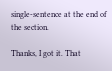single-sentence at the end of the section.

Thanks, I got it. That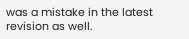was a mistake in the latest revision as well.